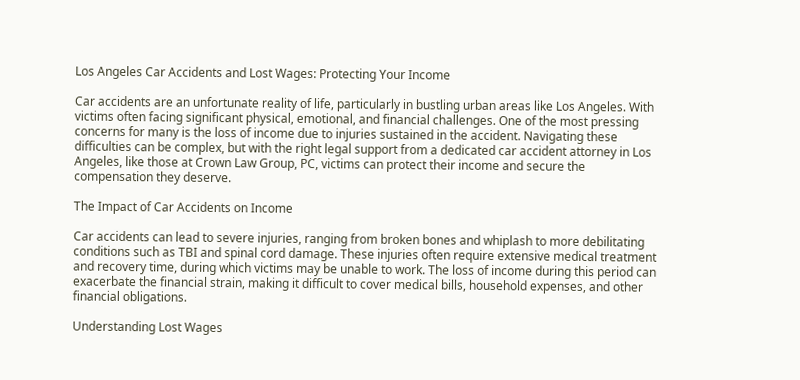Los Angeles Car Accidents and Lost Wages: Protecting Your Income

Car accidents are an unfortunate reality of life, particularly in bustling urban areas like Los Angeles. With victims often facing significant physical, emotional, and financial challenges. One of the most pressing concerns for many is the loss of income due to injuries sustained in the accident. Navigating these difficulties can be complex, but with the right legal support from a dedicated car accident attorney in Los Angeles, like those at Crown Law Group, PC, victims can protect their income and secure the compensation they deserve.

The Impact of Car Accidents on Income

Car accidents can lead to severe injuries, ranging from broken bones and whiplash to more debilitating conditions such as TBI and spinal cord damage. These injuries often require extensive medical treatment and recovery time, during which victims may be unable to work. The loss of income during this period can exacerbate the financial strain, making it difficult to cover medical bills, household expenses, and other financial obligations.

Understanding Lost Wages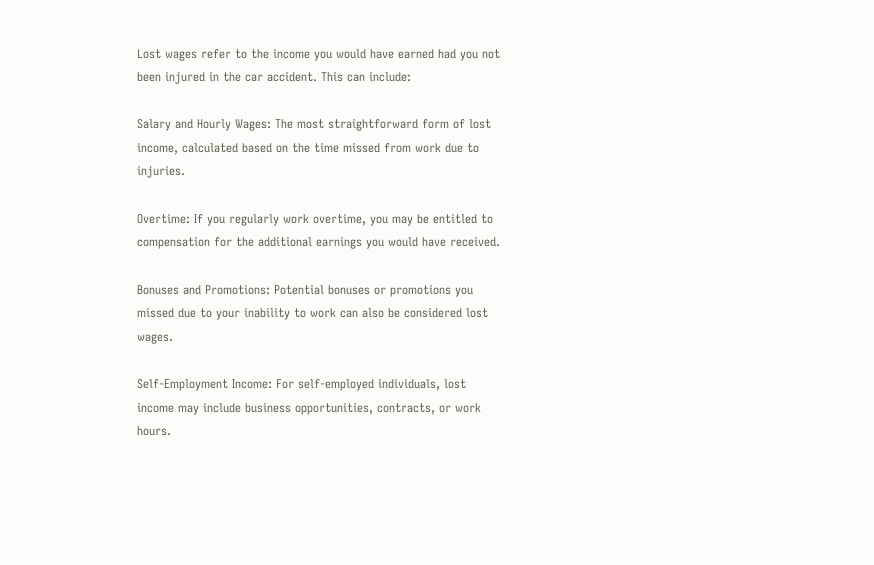Lost wages refer to the income you would have earned had you not been injured in the car accident. This can include:

Salary and Hourly Wages: The most straightforward form of lost income, calculated based on the time missed from work due to injuries.

Overtime: If you regularly work overtime, you may be entitled to compensation for the additional earnings you would have received.

Bonuses and Promotions: Potential bonuses or promotions you missed due to your inability to work can also be considered lost wages.

Self-Employment Income: For self-employed individuals, lost income may include business opportunities, contracts, or work hours.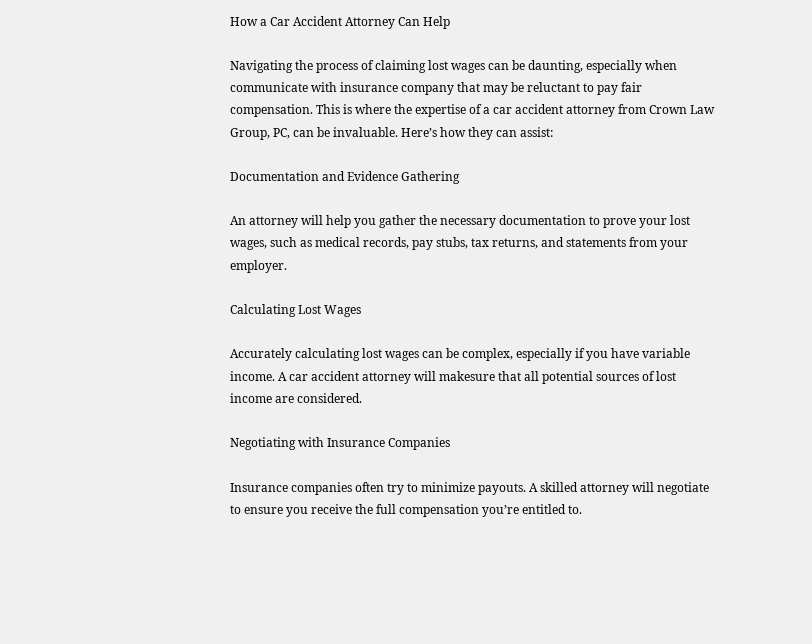How a Car Accident Attorney Can Help

Navigating the process of claiming lost wages can be daunting, especially when communicate with insurance company that may be reluctant to pay fair compensation. This is where the expertise of a car accident attorney from Crown Law Group, PC, can be invaluable. Here’s how they can assist:

Documentation and Evidence Gathering

An attorney will help you gather the necessary documentation to prove your lost wages, such as medical records, pay stubs, tax returns, and statements from your employer.

Calculating Lost Wages

Accurately calculating lost wages can be complex, especially if you have variable income. A car accident attorney will makesure that all potential sources of lost income are considered.

Negotiating with Insurance Companies

Insurance companies often try to minimize payouts. A skilled attorney will negotiate to ensure you receive the full compensation you’re entitled to.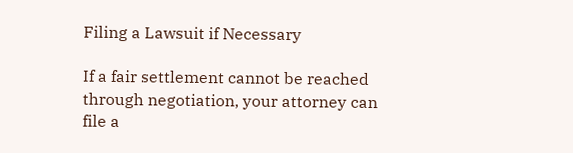Filing a Lawsuit if Necessary

If a fair settlement cannot be reached through negotiation, your attorney can file a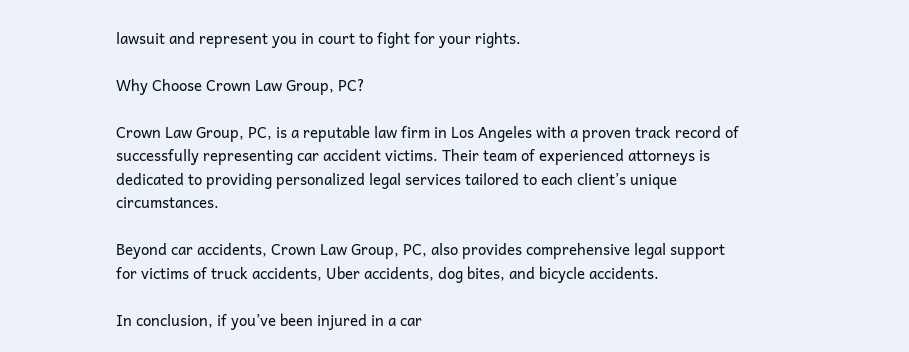lawsuit and represent you in court to fight for your rights.

Why Choose Crown Law Group, PC?

Crown Law Group, PC, is a reputable law firm in Los Angeles with a proven track record of successfully representing car accident victims. Their team of experienced attorneys is dedicated to providing personalized legal services tailored to each client’s unique circumstances.

Beyond car accidents, Crown Law Group, PC, also provides comprehensive legal support for victims of truck accidents, Uber accidents, dog bites, and bicycle accidents.

In conclusion, if you’ve been injured in a car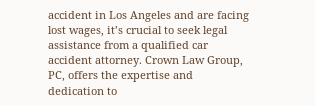accident in Los Angeles and are facing lost wages, it’s crucial to seek legal assistance from a qualified car accident attorney. Crown Law Group, PC, offers the expertise and dedication to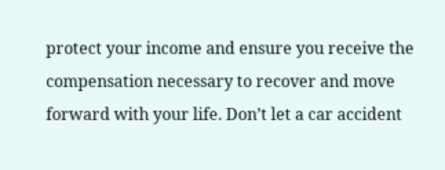protect your income and ensure you receive the compensation necessary to recover and move forward with your life. Don’t let a car accident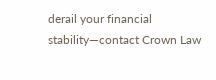derail your financial stability—contact Crown Law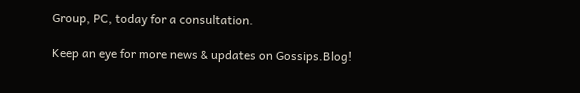Group, PC, today for a consultation.

Keep an eye for more news & updates on Gossips.Blog!